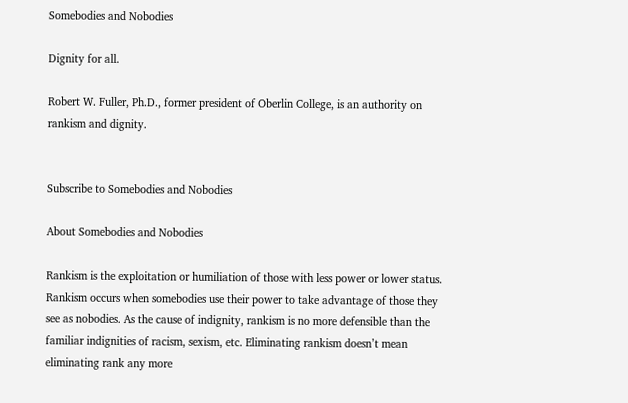Somebodies and Nobodies

Dignity for all.

Robert W. Fuller, Ph.D., former president of Oberlin College, is an authority on rankism and dignity.


Subscribe to Somebodies and Nobodies

About Somebodies and Nobodies

Rankism is the exploitation or humiliation of those with less power or lower status. Rankism occurs when somebodies use their power to take advantage of those they see as nobodies. As the cause of indignity, rankism is no more defensible than the familiar indignities of racism, sexism, etc. Eliminating rankism doesn’t mean eliminating rank any more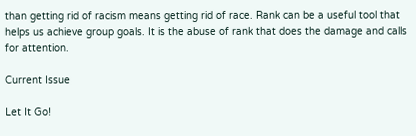than getting rid of racism means getting rid of race. Rank can be a useful tool that helps us achieve group goals. It is the abuse of rank that does the damage and calls for attention.

Current Issue

Let It Go!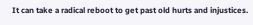It can take a radical reboot to get past old hurts and injustices.